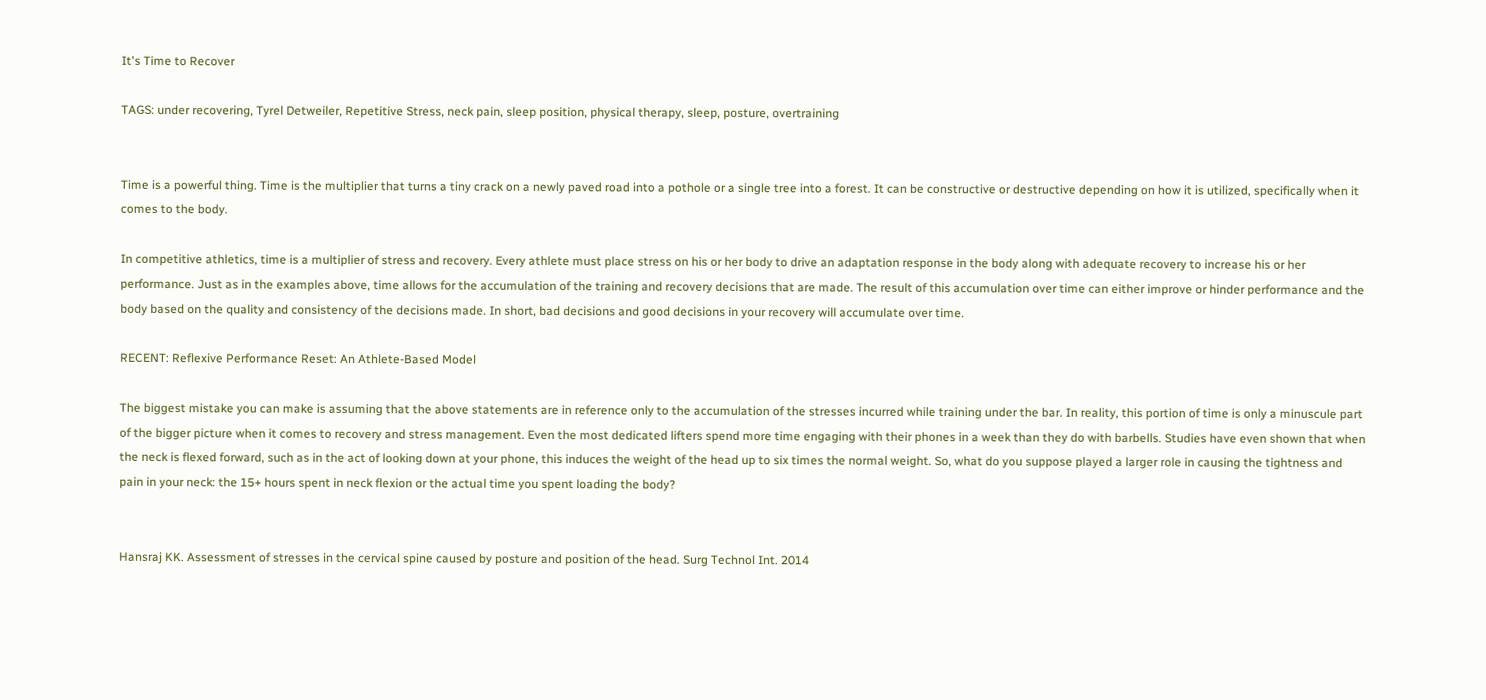It's Time to Recover

TAGS: under recovering, Tyrel Detweiler, Repetitive Stress, neck pain, sleep position, physical therapy, sleep, posture, overtraining


Time is a powerful thing. Time is the multiplier that turns a tiny crack on a newly paved road into a pothole or a single tree into a forest. It can be constructive or destructive depending on how it is utilized, specifically when it comes to the body.

In competitive athletics, time is a multiplier of stress and recovery. Every athlete must place stress on his or her body to drive an adaptation response in the body along with adequate recovery to increase his or her performance. Just as in the examples above, time allows for the accumulation of the training and recovery decisions that are made. The result of this accumulation over time can either improve or hinder performance and the body based on the quality and consistency of the decisions made. In short, bad decisions and good decisions in your recovery will accumulate over time.

RECENT: Reflexive Performance Reset: An Athlete-Based Model

The biggest mistake you can make is assuming that the above statements are in reference only to the accumulation of the stresses incurred while training under the bar. In reality, this portion of time is only a minuscule part of the bigger picture when it comes to recovery and stress management. Even the most dedicated lifters spend more time engaging with their phones in a week than they do with barbells. Studies have even shown that when the neck is flexed forward, such as in the act of looking down at your phone, this induces the weight of the head up to six times the normal weight. So, what do you suppose played a larger role in causing the tightness and pain in your neck: the 15+ hours spent in neck flexion or the actual time you spent loading the body?


Hansraj KK. Assessment of stresses in the cervical spine caused by posture and position of the head. Surg Technol Int. 2014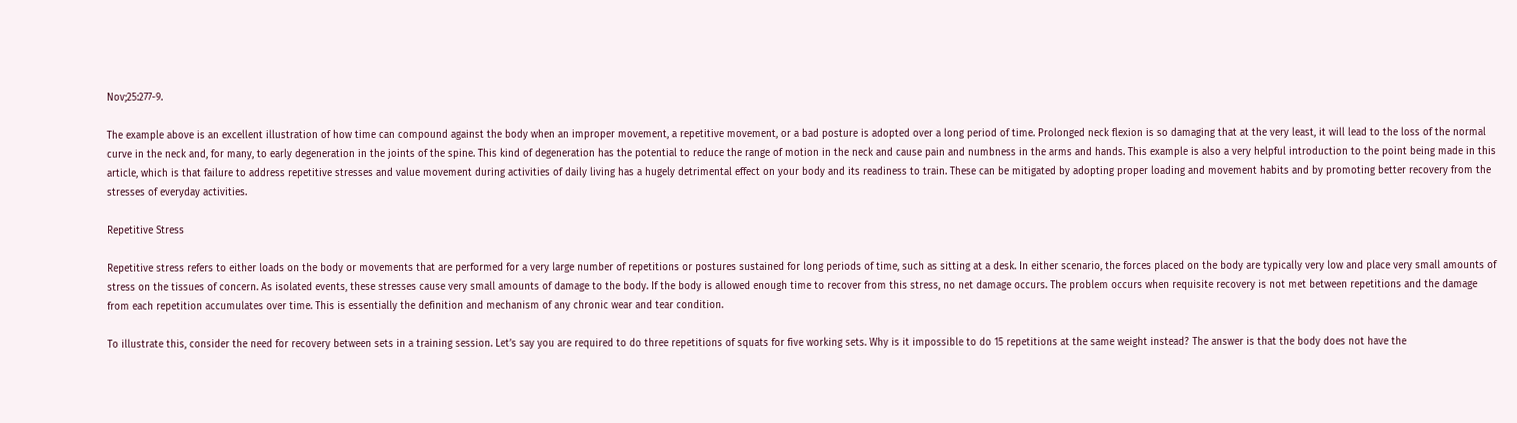Nov;25:277-9.

The example above is an excellent illustration of how time can compound against the body when an improper movement, a repetitive movement, or a bad posture is adopted over a long period of time. Prolonged neck flexion is so damaging that at the very least, it will lead to the loss of the normal curve in the neck and, for many, to early degeneration in the joints of the spine. This kind of degeneration has the potential to reduce the range of motion in the neck and cause pain and numbness in the arms and hands. This example is also a very helpful introduction to the point being made in this article, which is that failure to address repetitive stresses and value movement during activities of daily living has a hugely detrimental effect on your body and its readiness to train. These can be mitigated by adopting proper loading and movement habits and by promoting better recovery from the stresses of everyday activities.

Repetitive Stress

Repetitive stress refers to either loads on the body or movements that are performed for a very large number of repetitions or postures sustained for long periods of time, such as sitting at a desk. In either scenario, the forces placed on the body are typically very low and place very small amounts of stress on the tissues of concern. As isolated events, these stresses cause very small amounts of damage to the body. If the body is allowed enough time to recover from this stress, no net damage occurs. The problem occurs when requisite recovery is not met between repetitions and the damage from each repetition accumulates over time. This is essentially the definition and mechanism of any chronic wear and tear condition.

To illustrate this, consider the need for recovery between sets in a training session. Let’s say you are required to do three repetitions of squats for five working sets. Why is it impossible to do 15 repetitions at the same weight instead? The answer is that the body does not have the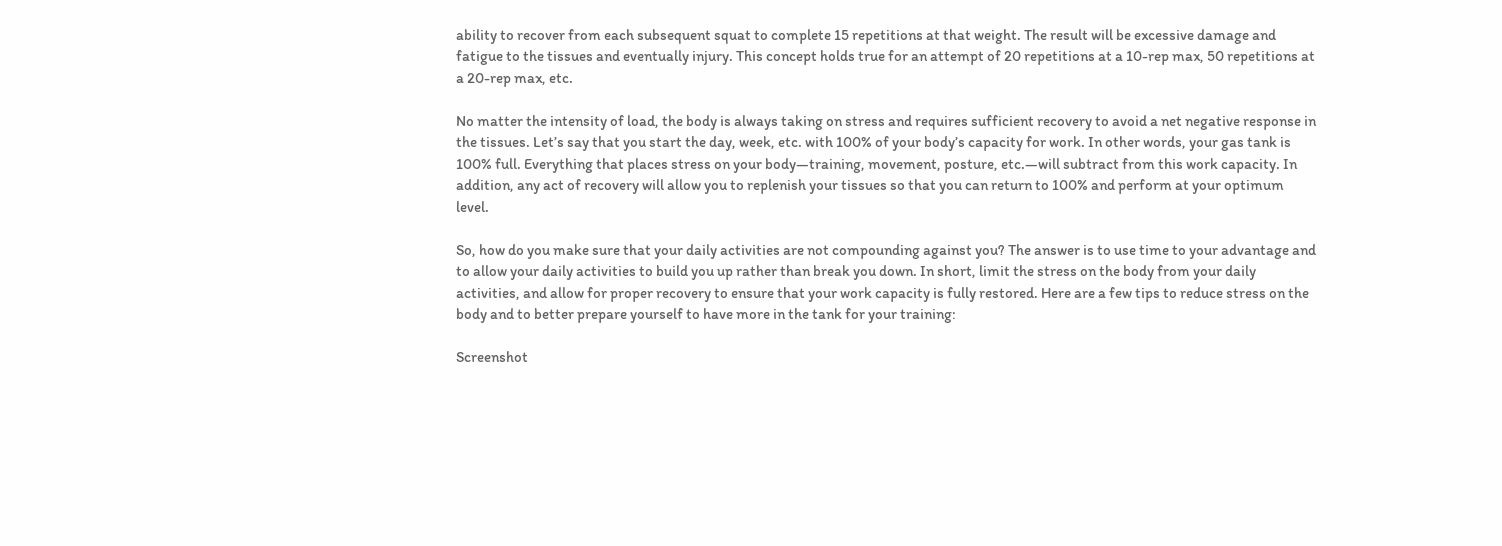ability to recover from each subsequent squat to complete 15 repetitions at that weight. The result will be excessive damage and fatigue to the tissues and eventually injury. This concept holds true for an attempt of 20 repetitions at a 10-rep max, 50 repetitions at a 20-rep max, etc.

No matter the intensity of load, the body is always taking on stress and requires sufficient recovery to avoid a net negative response in the tissues. Let’s say that you start the day, week, etc. with 100% of your body’s capacity for work. In other words, your gas tank is 100% full. Everything that places stress on your body—training, movement, posture, etc.—will subtract from this work capacity. In addition, any act of recovery will allow you to replenish your tissues so that you can return to 100% and perform at your optimum level.

So, how do you make sure that your daily activities are not compounding against you? The answer is to use time to your advantage and to allow your daily activities to build you up rather than break you down. In short, limit the stress on the body from your daily activities, and allow for proper recovery to ensure that your work capacity is fully restored. Here are a few tips to reduce stress on the body and to better prepare yourself to have more in the tank for your training:

Screenshot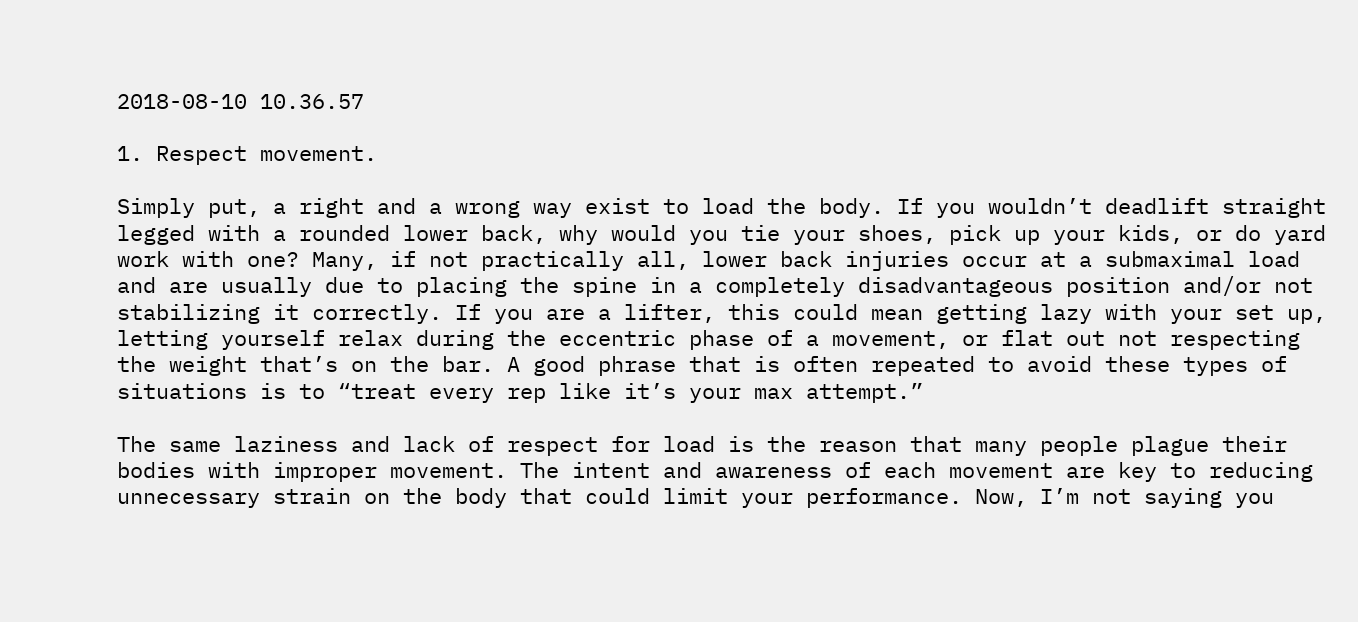2018-08-10 10.36.57

1. Respect movement.

Simply put, a right and a wrong way exist to load the body. If you wouldn’t deadlift straight legged with a rounded lower back, why would you tie your shoes, pick up your kids, or do yard work with one? Many, if not practically all, lower back injuries occur at a submaximal load and are usually due to placing the spine in a completely disadvantageous position and/or not stabilizing it correctly. If you are a lifter, this could mean getting lazy with your set up, letting yourself relax during the eccentric phase of a movement, or flat out not respecting the weight that’s on the bar. A good phrase that is often repeated to avoid these types of situations is to “treat every rep like it’s your max attempt.”

The same laziness and lack of respect for load is the reason that many people plague their bodies with improper movement. The intent and awareness of each movement are key to reducing unnecessary strain on the body that could limit your performance. Now, I’m not saying you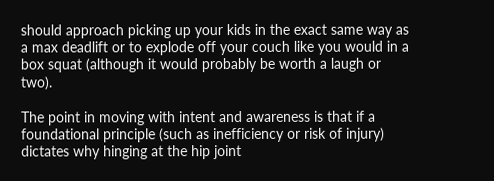should approach picking up your kids in the exact same way as a max deadlift or to explode off your couch like you would in a box squat (although it would probably be worth a laugh or two).

The point in moving with intent and awareness is that if a foundational principle (such as inefficiency or risk of injury) dictates why hinging at the hip joint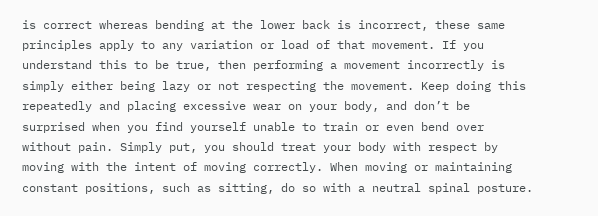is correct whereas bending at the lower back is incorrect, these same principles apply to any variation or load of that movement. If you understand this to be true, then performing a movement incorrectly is simply either being lazy or not respecting the movement. Keep doing this repeatedly and placing excessive wear on your body, and don’t be surprised when you find yourself unable to train or even bend over without pain. Simply put, you should treat your body with respect by moving with the intent of moving correctly. When moving or maintaining constant positions, such as sitting, do so with a neutral spinal posture.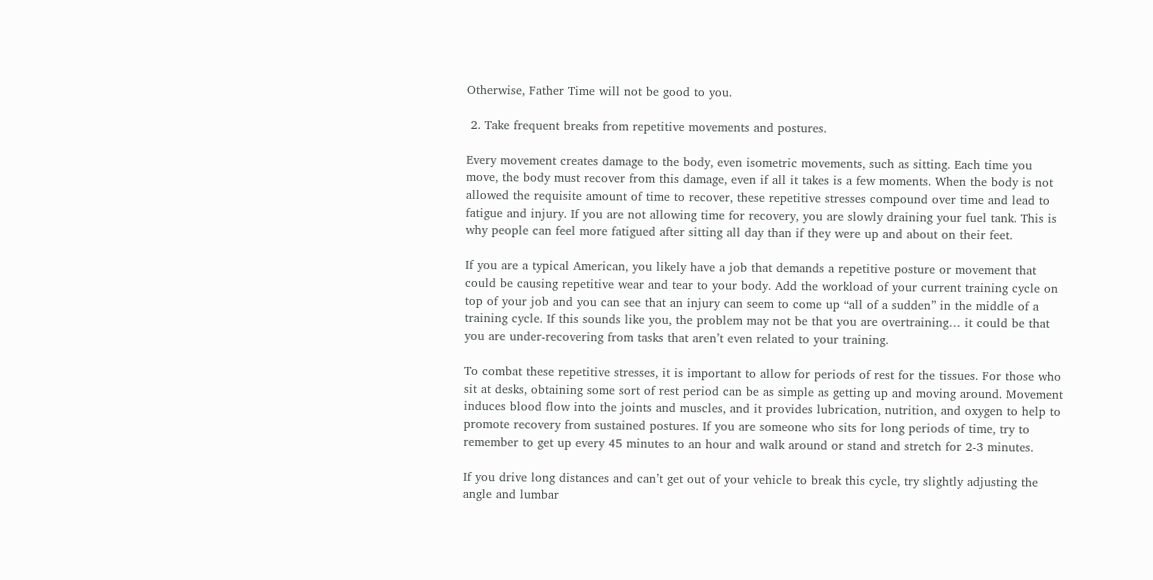Otherwise, Father Time will not be good to you.

 2. Take frequent breaks from repetitive movements and postures.

Every movement creates damage to the body, even isometric movements, such as sitting. Each time you move, the body must recover from this damage, even if all it takes is a few moments. When the body is not allowed the requisite amount of time to recover, these repetitive stresses compound over time and lead to fatigue and injury. If you are not allowing time for recovery, you are slowly draining your fuel tank. This is why people can feel more fatigued after sitting all day than if they were up and about on their feet.

If you are a typical American, you likely have a job that demands a repetitive posture or movement that could be causing repetitive wear and tear to your body. Add the workload of your current training cycle on top of your job and you can see that an injury can seem to come up “all of a sudden” in the middle of a training cycle. If this sounds like you, the problem may not be that you are overtraining… it could be that you are under-recovering from tasks that aren’t even related to your training.

To combat these repetitive stresses, it is important to allow for periods of rest for the tissues. For those who sit at desks, obtaining some sort of rest period can be as simple as getting up and moving around. Movement induces blood flow into the joints and muscles, and it provides lubrication, nutrition, and oxygen to help to promote recovery from sustained postures. If you are someone who sits for long periods of time, try to remember to get up every 45 minutes to an hour and walk around or stand and stretch for 2-3 minutes.

If you drive long distances and can’t get out of your vehicle to break this cycle, try slightly adjusting the angle and lumbar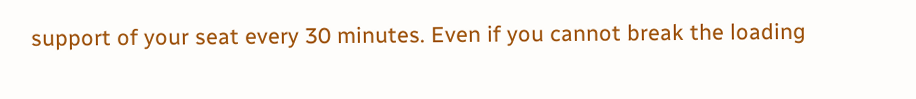support of your seat every 30 minutes. Even if you cannot break the loading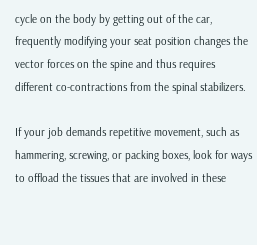cycle on the body by getting out of the car, frequently modifying your seat position changes the vector forces on the spine and thus requires different co-contractions from the spinal stabilizers.

If your job demands repetitive movement, such as hammering, screwing, or packing boxes, look for ways to offload the tissues that are involved in these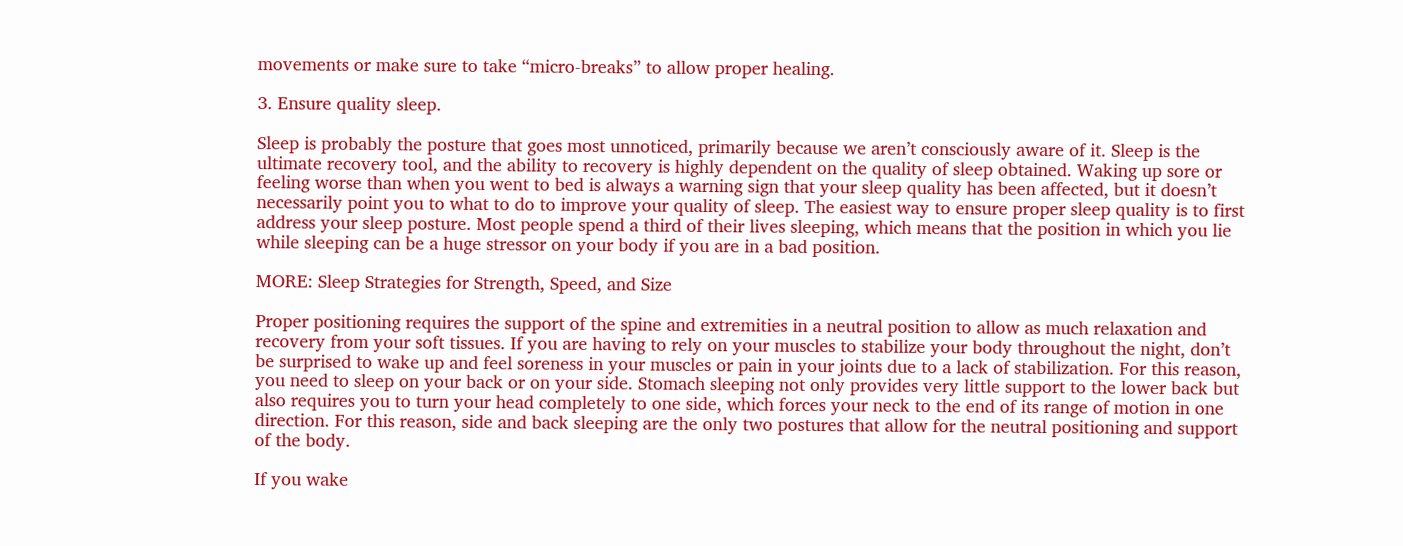movements or make sure to take “micro-breaks” to allow proper healing.

3. Ensure quality sleep.

Sleep is probably the posture that goes most unnoticed, primarily because we aren’t consciously aware of it. Sleep is the ultimate recovery tool, and the ability to recovery is highly dependent on the quality of sleep obtained. Waking up sore or feeling worse than when you went to bed is always a warning sign that your sleep quality has been affected, but it doesn’t necessarily point you to what to do to improve your quality of sleep. The easiest way to ensure proper sleep quality is to first address your sleep posture. Most people spend a third of their lives sleeping, which means that the position in which you lie while sleeping can be a huge stressor on your body if you are in a bad position.

MORE: Sleep Strategies for Strength, Speed, and Size

Proper positioning requires the support of the spine and extremities in a neutral position to allow as much relaxation and recovery from your soft tissues. If you are having to rely on your muscles to stabilize your body throughout the night, don’t be surprised to wake up and feel soreness in your muscles or pain in your joints due to a lack of stabilization. For this reason, you need to sleep on your back or on your side. Stomach sleeping not only provides very little support to the lower back but also requires you to turn your head completely to one side, which forces your neck to the end of its range of motion in one direction. For this reason, side and back sleeping are the only two postures that allow for the neutral positioning and support of the body.

If you wake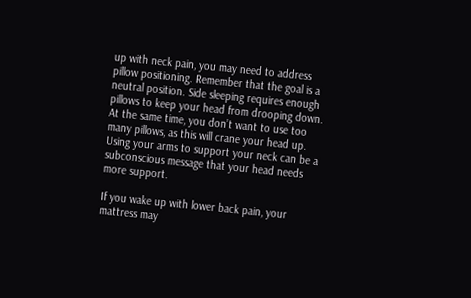up with neck pain, you may need to address pillow positioning. Remember that the goal is a neutral position. Side sleeping requires enough pillows to keep your head from drooping down. At the same time, you don’t want to use too many pillows, as this will crane your head up. Using your arms to support your neck can be a subconscious message that your head needs more support.

If you wake up with lower back pain, your mattress may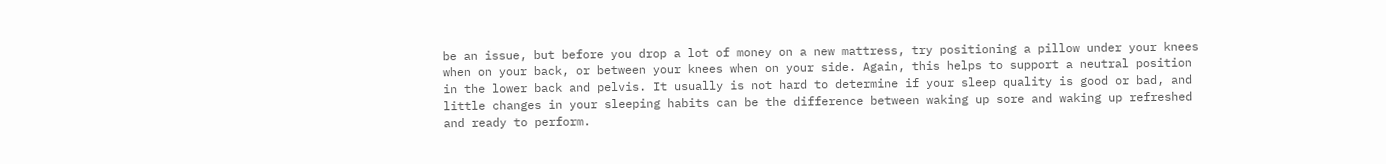be an issue, but before you drop a lot of money on a new mattress, try positioning a pillow under your knees when on your back, or between your knees when on your side. Again, this helps to support a neutral position in the lower back and pelvis. It usually is not hard to determine if your sleep quality is good or bad, and little changes in your sleeping habits can be the difference between waking up sore and waking up refreshed and ready to perform.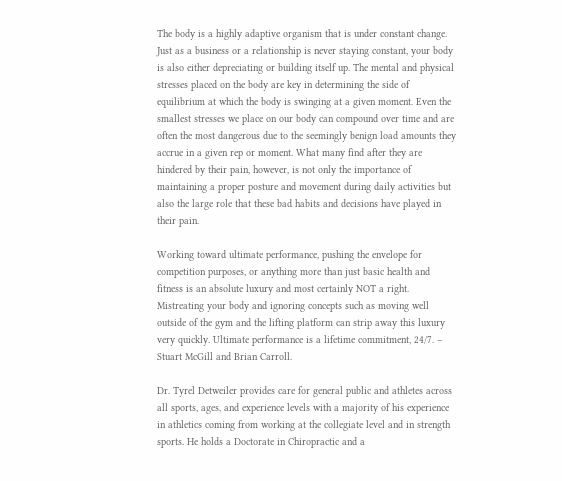The body is a highly adaptive organism that is under constant change. Just as a business or a relationship is never staying constant, your body is also either depreciating or building itself up. The mental and physical stresses placed on the body are key in determining the side of equilibrium at which the body is swinging at a given moment. Even the smallest stresses we place on our body can compound over time and are often the most dangerous due to the seemingly benign load amounts they accrue in a given rep or moment. What many find after they are hindered by their pain, however, is not only the importance of maintaining a proper posture and movement during daily activities but also the large role that these bad habits and decisions have played in their pain.

Working toward ultimate performance, pushing the envelope for competition purposes, or anything more than just basic health and fitness is an absolute luxury and most certainly NOT a right. Mistreating your body and ignoring concepts such as moving well outside of the gym and the lifting platform can strip away this luxury very quickly. Ultimate performance is a lifetime commitment, 24/7. – Stuart McGill and Brian Carroll.

Dr. Tyrel Detweiler provides care for general public and athletes across all sports, ages, and experience levels with a majority of his experience in athletics coming from working at the collegiate level and in strength sports. He holds a Doctorate in Chiropractic and a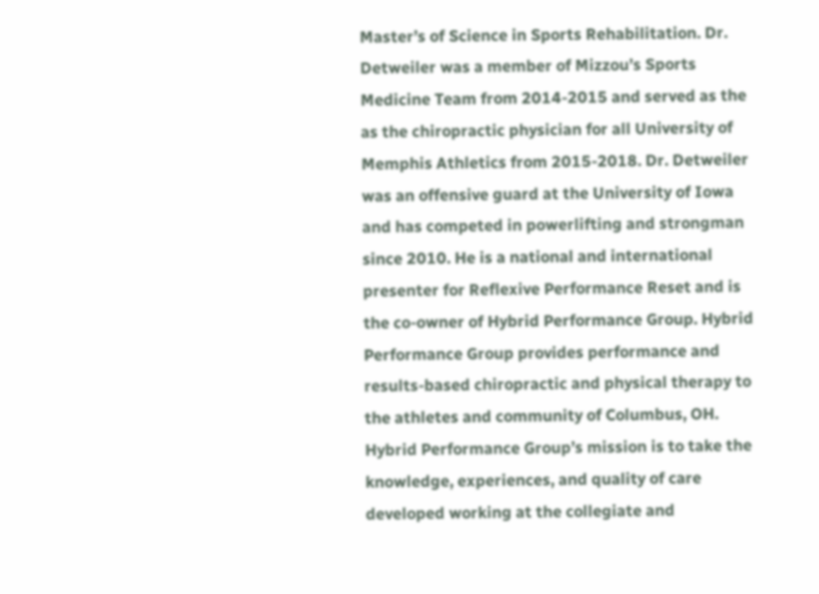Master’s of Science in Sports Rehabilitation. Dr. Detweiler was a member of Mizzou’s Sports Medicine Team from 2014-2015 and served as the as the chiropractic physician for all University of Memphis Athletics from 2015-2018. Dr. Detweiler was an offensive guard at the University of Iowa and has competed in powerlifting and strongman since 2010. He is a national and international presenter for Reflexive Performance Reset and is the co-owner of Hybrid Performance Group. Hybrid Performance Group provides performance and results-based chiropractic and physical therapy to the athletes and community of Columbus, OH. Hybrid Performance Group’s mission is to take the knowledge, experiences, and quality of care developed working at the collegiate and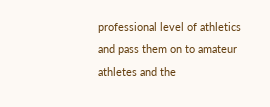professional level of athletics and pass them on to amateur athletes and the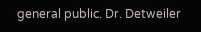general public. Dr. Detweiler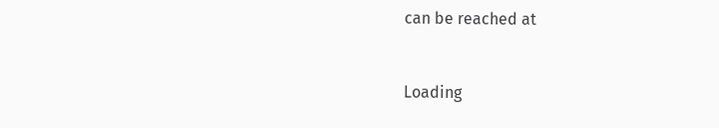can be reached at


Loading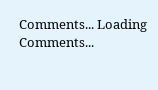Comments... Loading Comments...